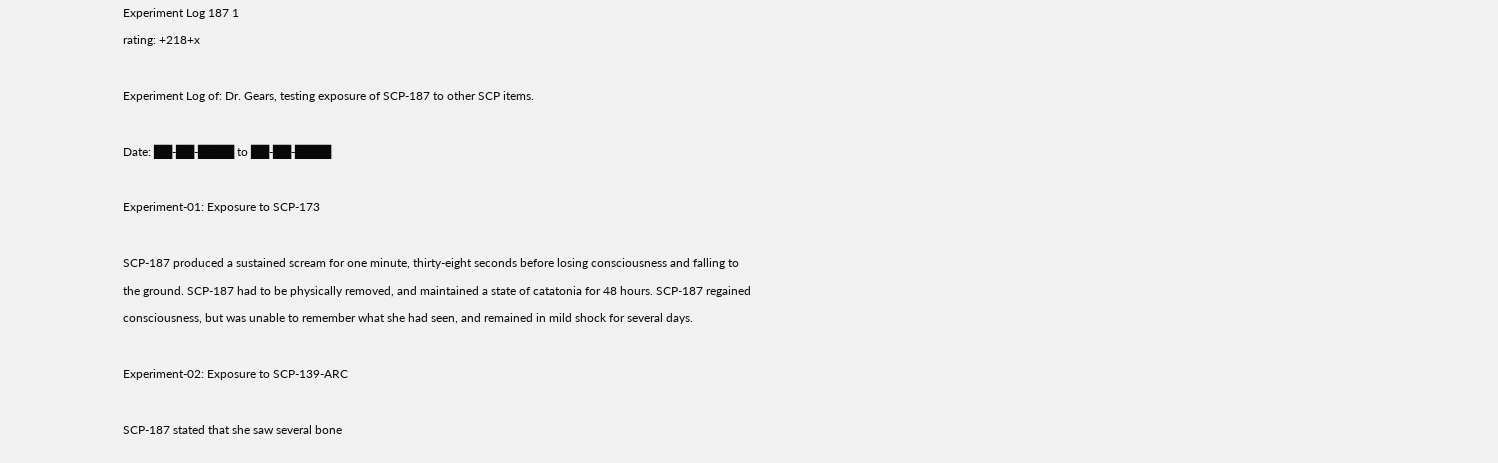Experiment Log 187 1
rating: +218+x

Experiment Log of: Dr. Gears, testing exposure of SCP-187 to other SCP items.

Date: ██-██-████ to ██-██-████

Experiment-01: Exposure to SCP-173

SCP-187 produced a sustained scream for one minute, thirty-eight seconds before losing consciousness and falling to the ground. SCP-187 had to be physically removed, and maintained a state of catatonia for 48 hours. SCP-187 regained consciousness, but was unable to remember what she had seen, and remained in mild shock for several days.

Experiment-02: Exposure to SCP-139-ARC

SCP-187 stated that she saw several bone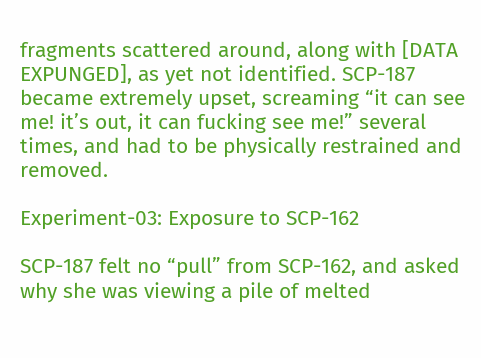fragments scattered around, along with [DATA EXPUNGED], as yet not identified. SCP-187 became extremely upset, screaming “it can see me! it’s out, it can fucking see me!” several times, and had to be physically restrained and removed.

Experiment-03: Exposure to SCP-162

SCP-187 felt no “pull” from SCP-162, and asked why she was viewing a pile of melted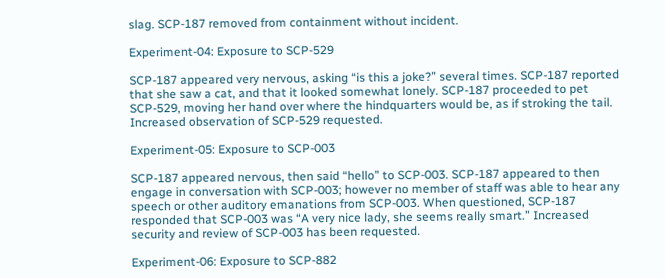slag. SCP-187 removed from containment without incident.

Experiment-04: Exposure to SCP-529

SCP-187 appeared very nervous, asking “is this a joke?” several times. SCP-187 reported that she saw a cat, and that it looked somewhat lonely. SCP-187 proceeded to pet SCP-529, moving her hand over where the hindquarters would be, as if stroking the tail. Increased observation of SCP-529 requested.

Experiment-05: Exposure to SCP-003

SCP-187 appeared nervous, then said “hello” to SCP-003. SCP-187 appeared to then engage in conversation with SCP-003; however no member of staff was able to hear any speech or other auditory emanations from SCP-003. When questioned, SCP-187 responded that SCP-003 was “A very nice lady, she seems really smart.” Increased security and review of SCP-003 has been requested.

Experiment-06: Exposure to SCP-882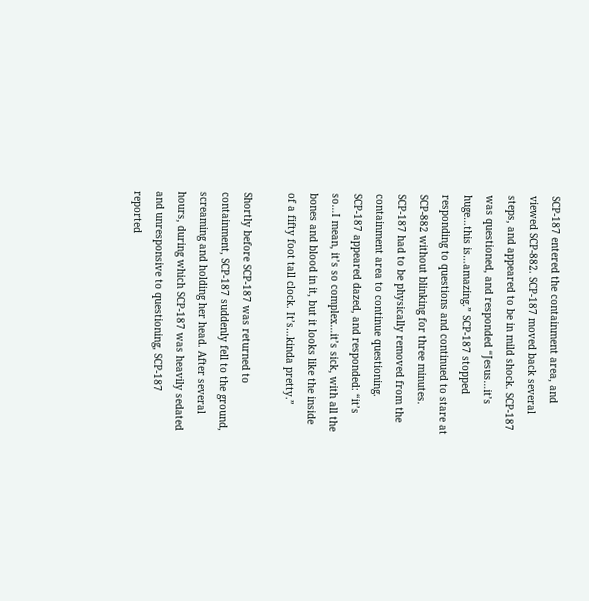SCP-187 entered the containment area, and viewed SCP-882. SCP-187 moved back several steps, and appeared to be in mild shock. SCP-187 was questioned, and responded “Jesus…it’s huge…this is…amazing.” SCP-187 stopped responding to questions and continued to stare at SCP-882 without blinking for three minutes. SCP-187 had to be physically removed from the containment area to continue questioning. SCP-187 appeared dazed, and responded: “it’s so…I mean, it’s so complex…it’s sick, with all the bones and blood in it, but it looks like the inside of a fifty foot tall clock. It’s…kinda pretty.”

Shortly before SCP-187 was returned to containment, SCP-187 suddenly fell to the ground, screaming and holding her head. After several hours, during which SCP-187 was heavily sedated and unresponsive to questioning, SCP-187 reported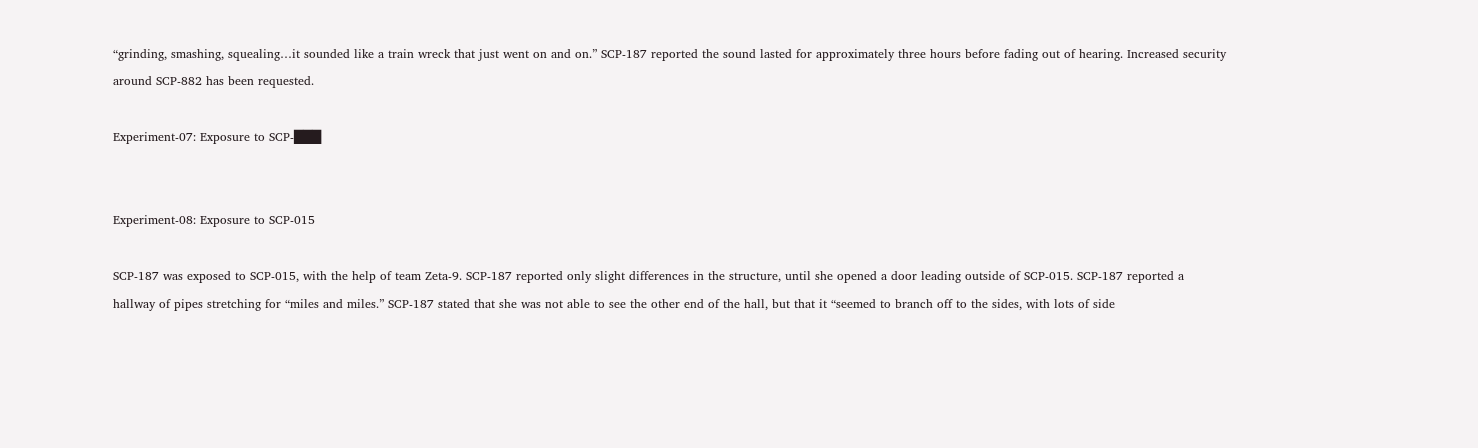“grinding, smashing, squealing…it sounded like a train wreck that just went on and on.” SCP-187 reported the sound lasted for approximately three hours before fading out of hearing. Increased security around SCP-882 has been requested.

Experiment-07: Exposure to SCP-███


Experiment-08: Exposure to SCP-015

SCP-187 was exposed to SCP-015, with the help of team Zeta-9. SCP-187 reported only slight differences in the structure, until she opened a door leading outside of SCP-015. SCP-187 reported a hallway of pipes stretching for “miles and miles.” SCP-187 stated that she was not able to see the other end of the hall, but that it “seemed to branch off to the sides, with lots of side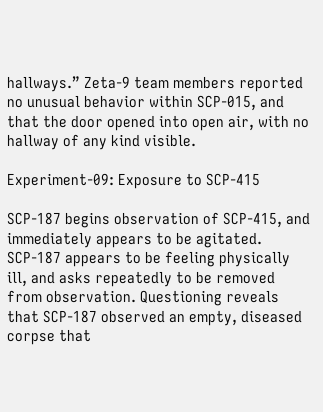hallways.” Zeta-9 team members reported no unusual behavior within SCP-015, and that the door opened into open air, with no hallway of any kind visible.

Experiment-09: Exposure to SCP-415

SCP-187 begins observation of SCP-415, and immediately appears to be agitated. SCP-187 appears to be feeling physically ill, and asks repeatedly to be removed from observation. Questioning reveals that SCP-187 observed an empty, diseased corpse that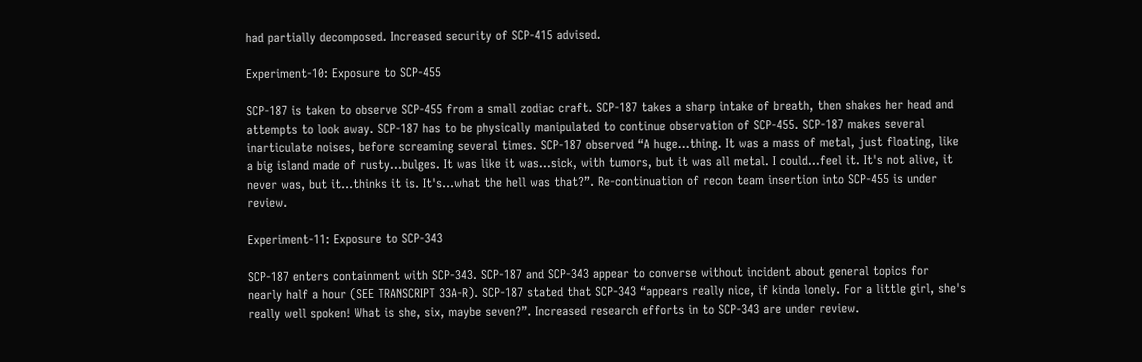had partially decomposed. Increased security of SCP-415 advised.

Experiment-10: Exposure to SCP-455

SCP-187 is taken to observe SCP-455 from a small zodiac craft. SCP-187 takes a sharp intake of breath, then shakes her head and attempts to look away. SCP-187 has to be physically manipulated to continue observation of SCP-455. SCP-187 makes several inarticulate noises, before screaming several times. SCP-187 observed “A huge…thing. It was a mass of metal, just floating, like a big island made of rusty…bulges. It was like it was…sick, with tumors, but it was all metal. I could…feel it. It's not alive, it never was, but it…thinks it is. It's…what the hell was that?”. Re-continuation of recon team insertion into SCP-455 is under review.

Experiment-11: Exposure to SCP-343

SCP-187 enters containment with SCP-343. SCP-187 and SCP-343 appear to converse without incident about general topics for nearly half a hour (SEE TRANSCRIPT 33A-R). SCP-187 stated that SCP-343 “appears really nice, if kinda lonely. For a little girl, she's really well spoken! What is she, six, maybe seven?”. Increased research efforts in to SCP-343 are under review.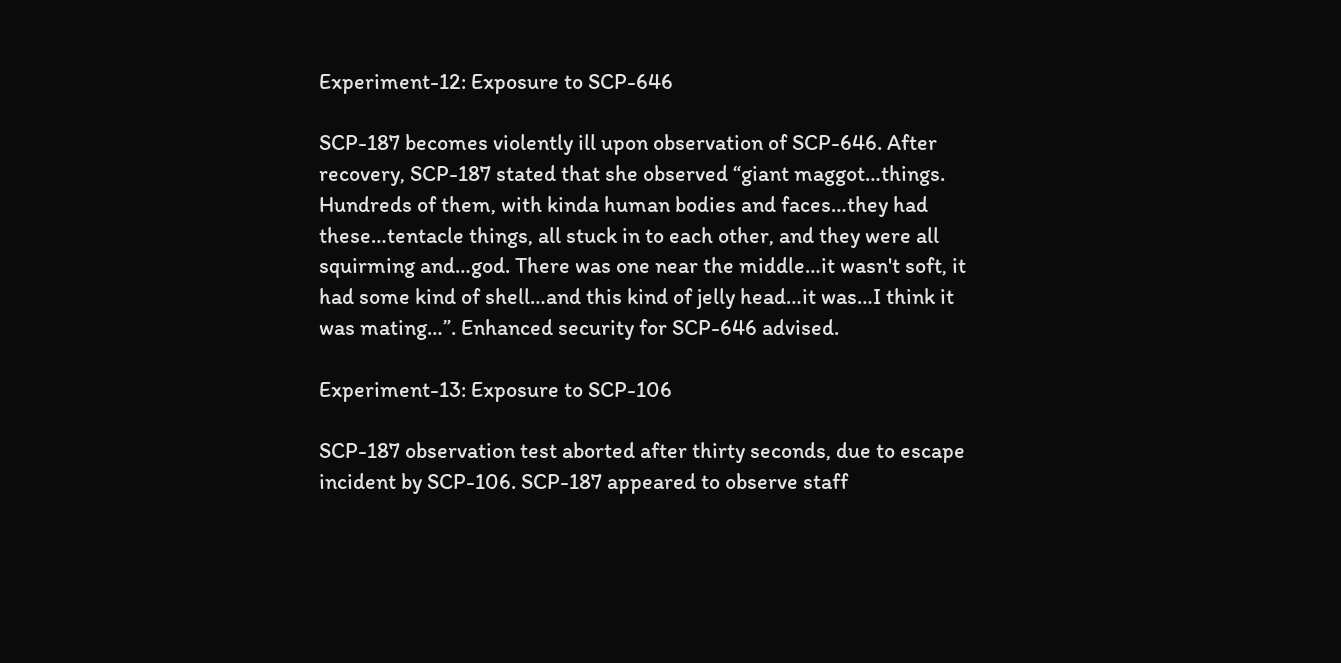Experiment-12: Exposure to SCP-646

SCP-187 becomes violently ill upon observation of SCP-646. After recovery, SCP-187 stated that she observed “giant maggot…things. Hundreds of them, with kinda human bodies and faces…they had these…tentacle things, all stuck in to each other, and they were all squirming and…god. There was one near the middle…it wasn't soft, it had some kind of shell…and this kind of jelly head…it was…I think it was mating…”. Enhanced security for SCP-646 advised.

Experiment-13: Exposure to SCP-106

SCP-187 observation test aborted after thirty seconds, due to escape incident by SCP-106. SCP-187 appeared to observe staff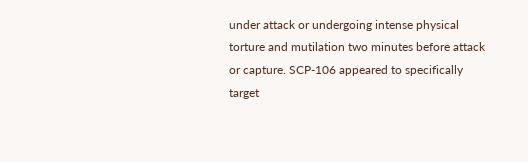under attack or undergoing intense physical torture and mutilation two minutes before attack or capture. SCP-106 appeared to specifically target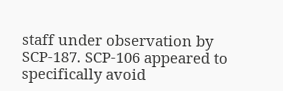staff under observation by SCP-187. SCP-106 appeared to specifically avoid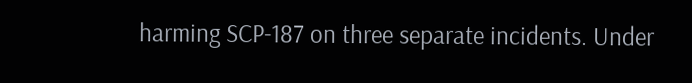harming SCP-187 on three separate incidents. Under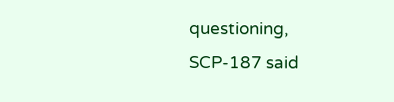questioning, SCP-187 said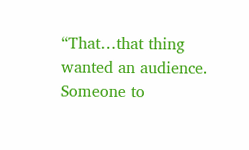“That…that thing wanted an audience. Someone to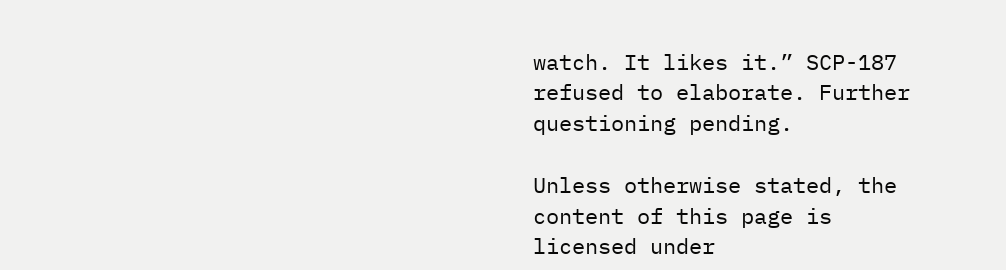watch. It likes it.” SCP-187 refused to elaborate. Further questioning pending.

Unless otherwise stated, the content of this page is licensed under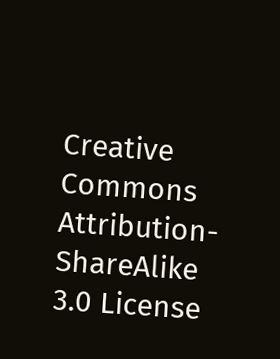Creative Commons Attribution-ShareAlike 3.0 License